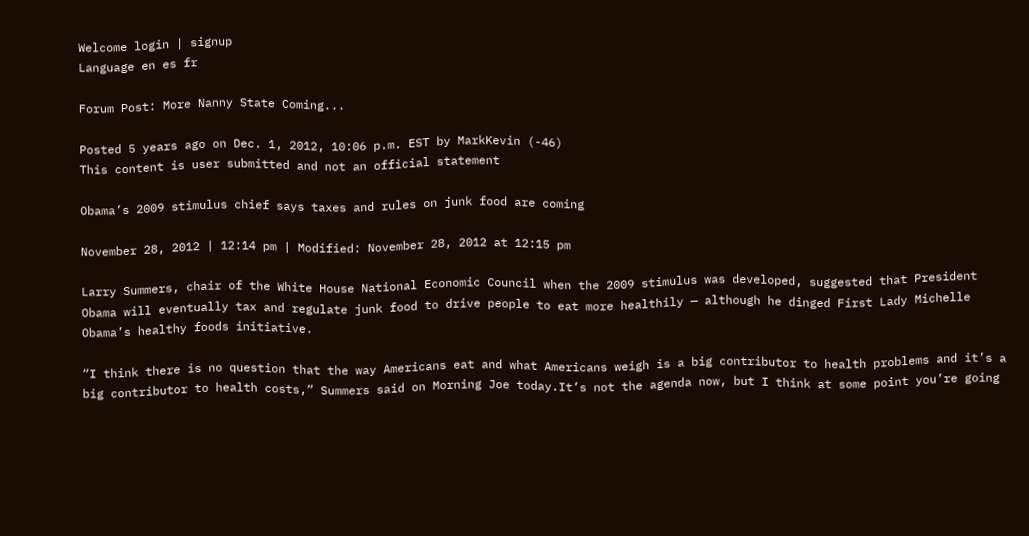Welcome login | signup
Language en es fr

Forum Post: More Nanny State Coming...

Posted 5 years ago on Dec. 1, 2012, 10:06 p.m. EST by MarkKevin (-46)
This content is user submitted and not an official statement

Obama’s 2009 stimulus chief says taxes and rules on junk food are coming

November 28, 2012 | 12:14 pm | Modified: November 28, 2012 at 12:15 pm

Larry Summers, chair of the White House National Economic Council when the 2009 stimulus was developed, suggested that President Obama will eventually tax and regulate junk food to drive people to eat more healthily — although he dinged First Lady Michelle Obama’s healthy foods initiative.

“I think there is no question that the way Americans eat and what Americans weigh is a big contributor to health problems and it’s a big contributor to health costs,” Summers said on Morning Joe today.It’s not the agenda now, but I think at some point you’re going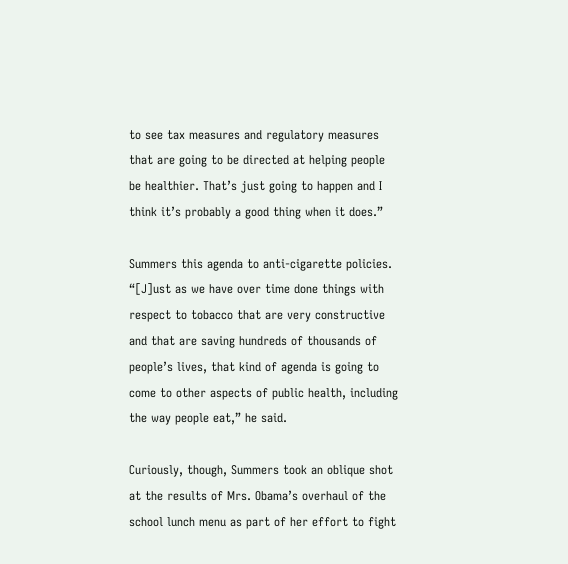to see tax measures and regulatory measures that are going to be directed at helping people be healthier. That’s just going to happen and I think it’s probably a good thing when it does.”

Summers this agenda to anti-cigarette policies. “[J]ust as we have over time done things with respect to tobacco that are very constructive and that are saving hundreds of thousands of people’s lives, that kind of agenda is going to come to other aspects of public health, including the way people eat,” he said.

Curiously, though, Summers took an oblique shot at the results of Mrs. Obama’s overhaul of the school lunch menu as part of her effort to fight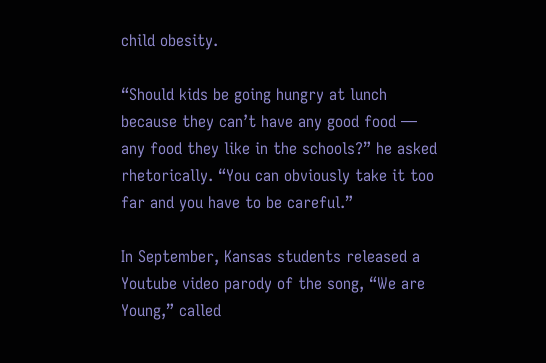child obesity.

“Should kids be going hungry at lunch because they can’t have any good food — any food they like in the schools?” he asked rhetorically. “You can obviously take it too far and you have to be careful.”

In September, Kansas students released a Youtube video parody of the song, “We are Young,” called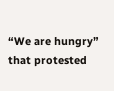“We are hungry” that protested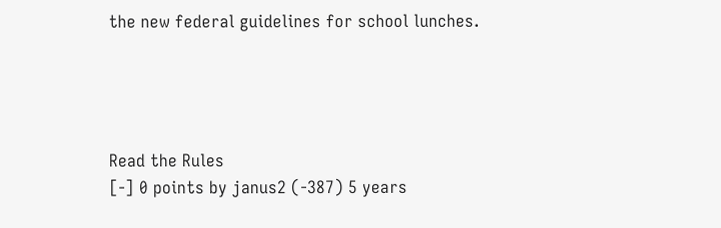the new federal guidelines for school lunches.




Read the Rules
[-] 0 points by janus2 (-387) 5 years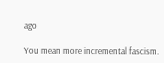ago

You mean more incremental fascism.